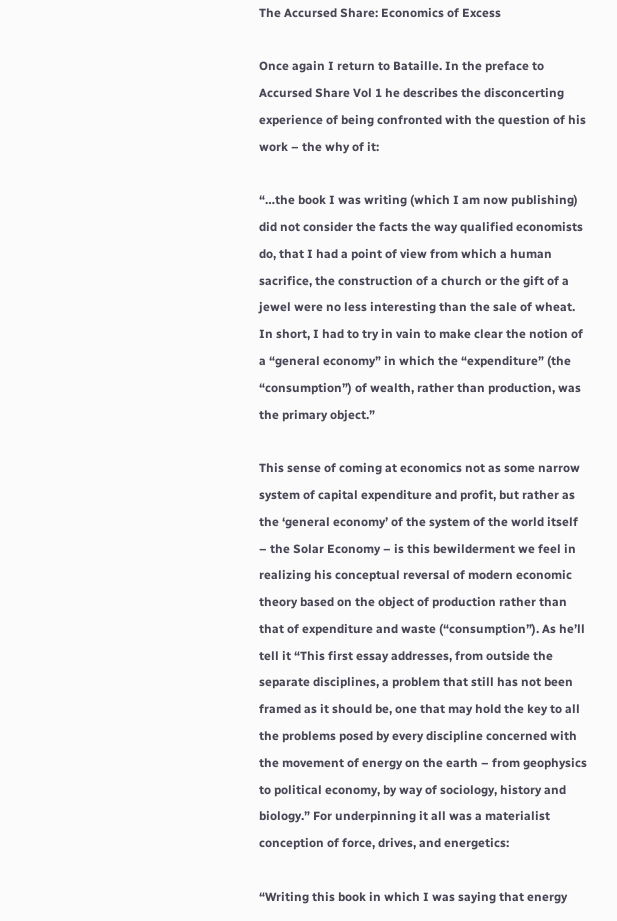The Accursed Share: Economics of Excess

Once again I return to Bataille. In the preface to Accursed Share Vol 1 he describes the disconcerting experience of being confronted with the question of his work – the why of it:

“…the book I was writing (which I am now publishing) did not consider the facts the way qualified economists do, that I had a point of view from which a human sacrifice, the construction of a church or the gift of a jewel were no less interesting than the sale of wheat. In short, I had to try in vain to make clear the notion of a “general economy” in which the “expenditure” (the “consumption”) of wealth, rather than production, was the primary object.”

This sense of coming at economics not as some narrow system of capital expenditure and profit, but rather as the ‘general economy’ of the system of the world itself – the Solar Economy – is this bewilderment we feel in realizing his conceptual reversal of modern economic theory based on the object of production rather than that of expenditure and waste (“consumption”). As he’ll tell it “This first essay addresses, from outside the separate disciplines, a problem that still has not been framed as it should be, one that may hold the key to all the problems posed by every discipline concerned with the movement of energy on the earth – from geophysics to political economy, by way of sociology, history and biology.” For underpinning it all was a materialist conception of force, drives, and energetics:

“Writing this book in which I was saying that energy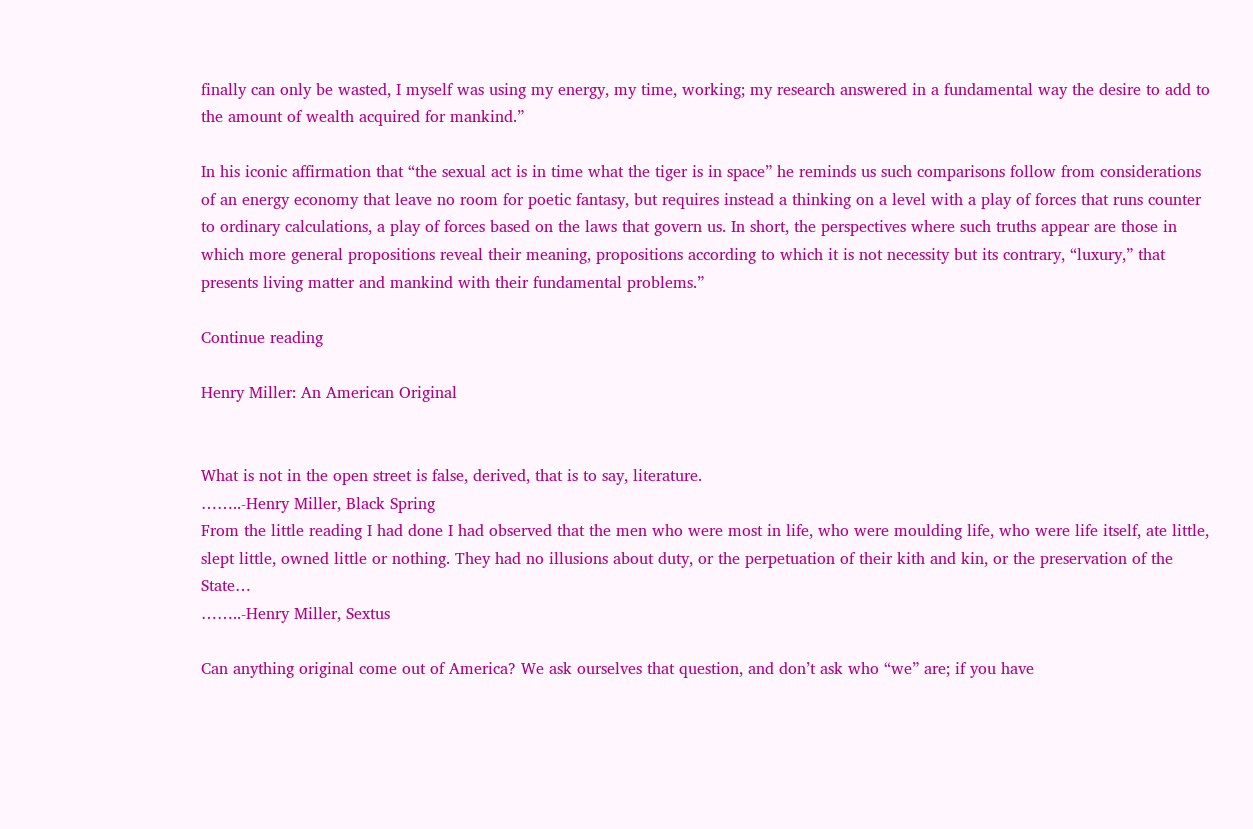finally can only be wasted, I myself was using my energy, my time, working; my research answered in a fundamental way the desire to add to the amount of wealth acquired for mankind.”

In his iconic affirmation that “the sexual act is in time what the tiger is in space” he reminds us such comparisons follow from considerations of an energy economy that leave no room for poetic fantasy, but requires instead a thinking on a level with a play of forces that runs counter to ordinary calculations, a play of forces based on the laws that govern us. In short, the perspectives where such truths appear are those in which more general propositions reveal their meaning, propositions according to which it is not necessity but its contrary, “luxury,” that presents living matter and mankind with their fundamental problems.”

Continue reading

Henry Miller: An American Original


What is not in the open street is false, derived, that is to say, literature.
……..-Henry Miller, Black Spring
From the little reading I had done I had observed that the men who were most in life, who were moulding life, who were life itself, ate little, slept little, owned little or nothing. They had no illusions about duty, or the perpetuation of their kith and kin, or the preservation of the State…
……..-Henry Miller, Sextus

Can anything original come out of America? We ask ourselves that question, and don’t ask who “we” are; if you have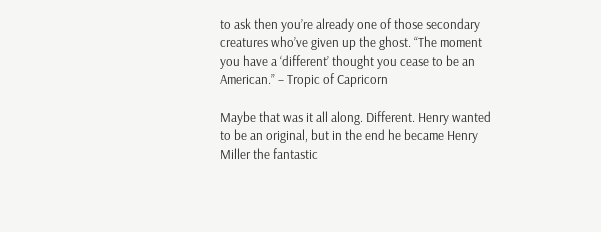to ask then you’re already one of those secondary creatures who’ve given up the ghost. “The moment you have a ‘different’ thought you cease to be an American.” – Tropic of Capricorn

Maybe that was it all along. Different. Henry wanted to be an original, but in the end he became Henry Miller the fantastic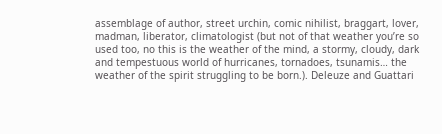assemblage of author, street urchin, comic nihilist, braggart, lover, madman, liberator, climatologist (but not of that weather you’re so used too, no this is the weather of the mind, a stormy, cloudy, dark and tempestuous world of hurricanes, tornadoes, tsunamis… the weather of the spirit struggling to be born.). Deleuze and Guattari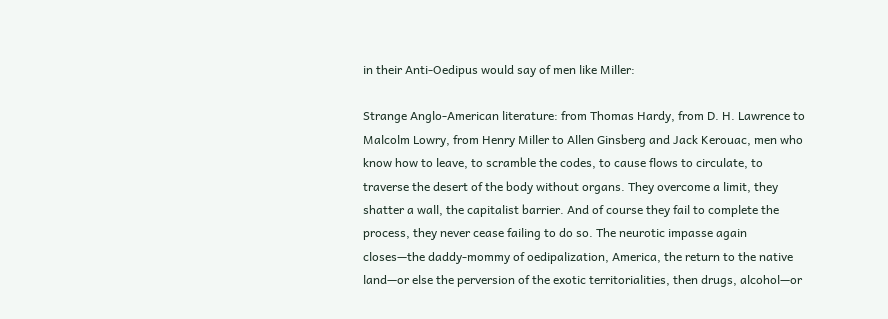in their Anti-Oedipus would say of men like Miller:

Strange Anglo-American literature: from Thomas Hardy, from D. H. Lawrence to Malcolm Lowry, from Henry Miller to Allen Ginsberg and Jack Kerouac, men who know how to leave, to scramble the codes, to cause flows to circulate, to traverse the desert of the body without organs. They overcome a limit, they shatter a wall, the capitalist barrier. And of course they fail to complete the process, they never cease failing to do so. The neurotic impasse again closes—the daddy-mommy of oedipalization, America, the return to the native land—or else the perversion of the exotic territorialities, then drugs, alcohol—or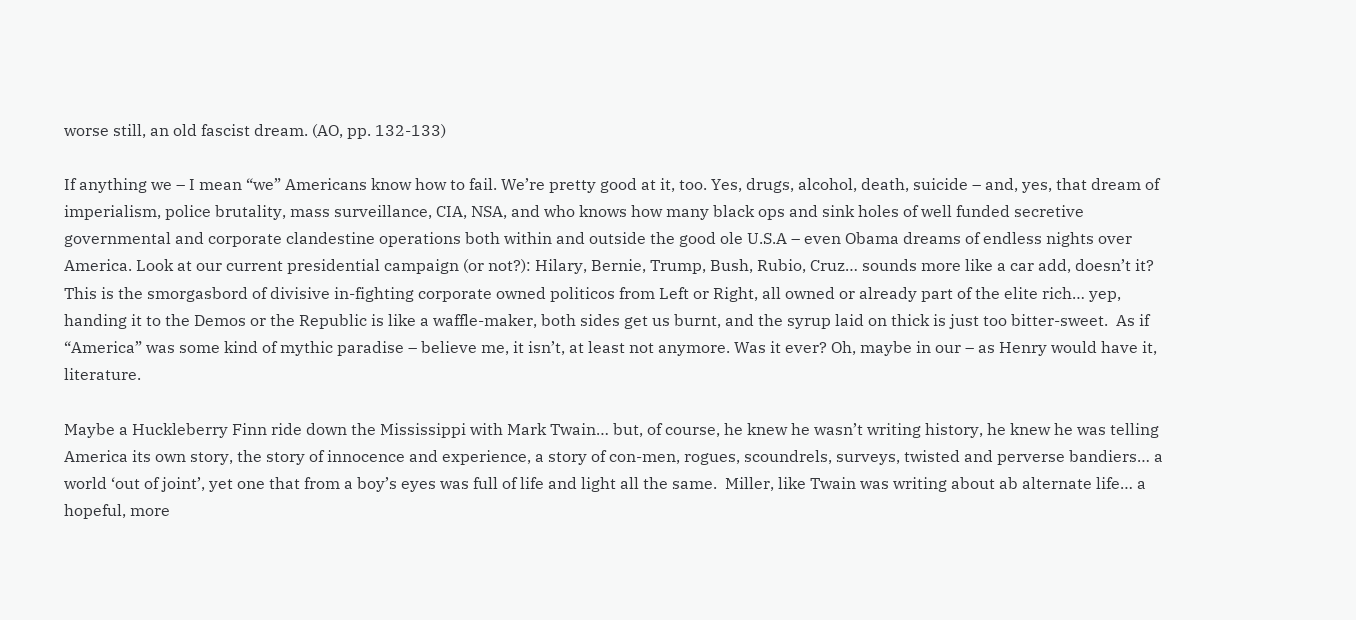worse still, an old fascist dream. (AO, pp. 132-133)

If anything we – I mean “we” Americans know how to fail. We’re pretty good at it, too. Yes, drugs, alcohol, death, suicide – and, yes, that dream of imperialism, police brutality, mass surveillance, CIA, NSA, and who knows how many black ops and sink holes of well funded secretive governmental and corporate clandestine operations both within and outside the good ole U.S.A – even Obama dreams of endless nights over America. Look at our current presidential campaign (or not?): Hilary, Bernie, Trump, Bush, Rubio, Cruz… sounds more like a car add, doesn’t it? This is the smorgasbord of divisive in-fighting corporate owned politicos from Left or Right, all owned or already part of the elite rich… yep, handing it to the Demos or the Republic is like a waffle-maker, both sides get us burnt, and the syrup laid on thick is just too bitter-sweet.  As if “America” was some kind of mythic paradise – believe me, it isn’t, at least not anymore. Was it ever? Oh, maybe in our – as Henry would have it, literature.

Maybe a Huckleberry Finn ride down the Mississippi with Mark Twain… but, of course, he knew he wasn’t writing history, he knew he was telling America its own story, the story of innocence and experience, a story of con-men, rogues, scoundrels, surveys, twisted and perverse bandiers… a world ‘out of joint’, yet one that from a boy’s eyes was full of life and light all the same.  Miller, like Twain was writing about ab alternate life… a hopeful, more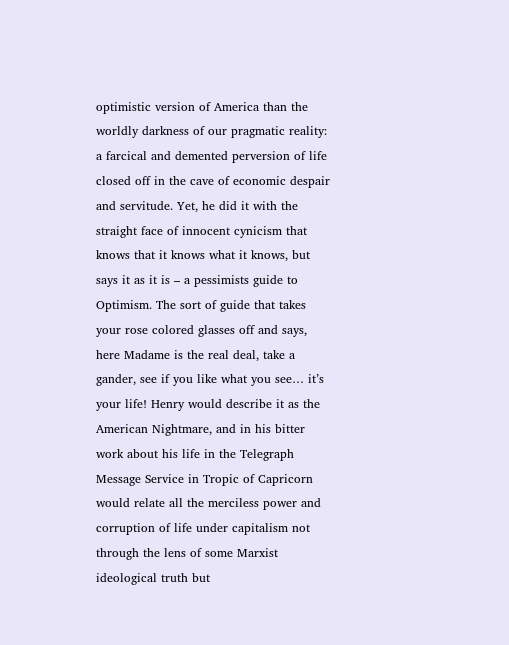optimistic version of America than the worldly darkness of our pragmatic reality: a farcical and demented perversion of life closed off in the cave of economic despair and servitude. Yet, he did it with the straight face of innocent cynicism that knows that it knows what it knows, but says it as it is – a pessimists guide to Optimism. The sort of guide that takes your rose colored glasses off and says, here Madame is the real deal, take a gander, see if you like what you see… it’s your life! Henry would describe it as the American Nightmare, and in his bitter work about his life in the Telegraph Message Service in Tropic of Capricorn would relate all the merciless power and corruption of life under capitalism not through the lens of some Marxist ideological truth but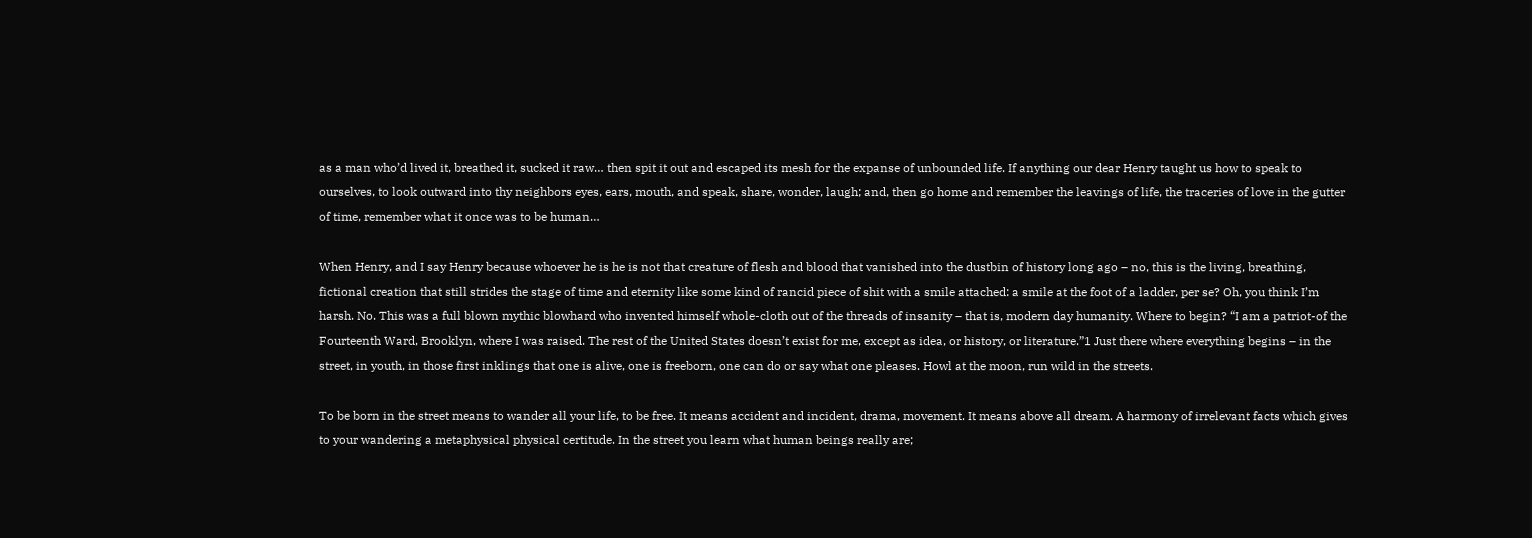as a man who’d lived it, breathed it, sucked it raw… then spit it out and escaped its mesh for the expanse of unbounded life. If anything our dear Henry taught us how to speak to ourselves, to look outward into thy neighbors eyes, ears, mouth, and speak, share, wonder, laugh; and, then go home and remember the leavings of life, the traceries of love in the gutter of time, remember what it once was to be human…

When Henry, and I say Henry because whoever he is he is not that creature of flesh and blood that vanished into the dustbin of history long ago – no, this is the living, breathing, fictional creation that still strides the stage of time and eternity like some kind of rancid piece of shit with a smile attached: a smile at the foot of a ladder, per se? Oh, you think I’m harsh. No. This was a full blown mythic blowhard who invented himself whole-cloth out of the threads of insanity – that is, modern day humanity. Where to begin? “I am a patriot-of the Fourteenth Ward, Brooklyn, where I was raised. The rest of the United States doesn’t exist for me, except as idea, or history, or literature.”1 Just there where everything begins – in the street, in youth, in those first inklings that one is alive, one is freeborn, one can do or say what one pleases. Howl at the moon, run wild in the streets.

To be born in the street means to wander all your life, to be free. It means accident and incident, drama, movement. It means above all dream. A harmony of irrelevant facts which gives to your wandering a metaphysical physical certitude. In the street you learn what human beings really are;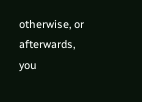otherwise, or afterwards, you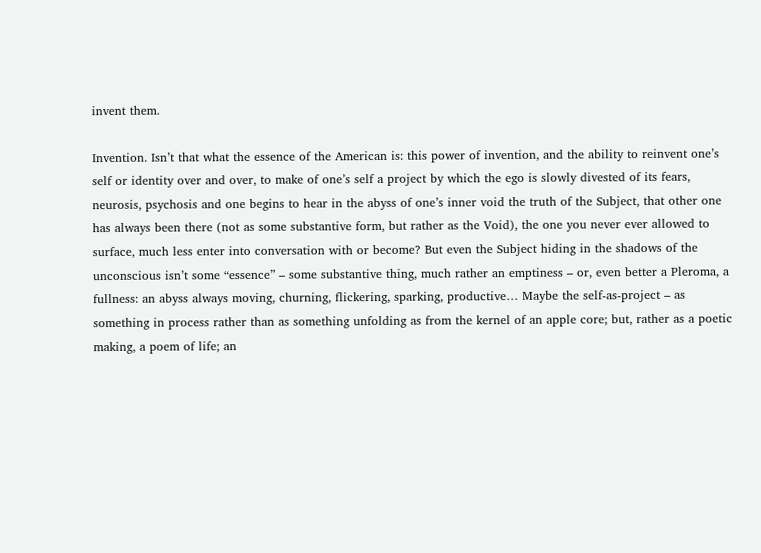invent them.

Invention. Isn’t that what the essence of the American is: this power of invention, and the ability to reinvent one’s self or identity over and over, to make of one’s self a project by which the ego is slowly divested of its fears, neurosis, psychosis and one begins to hear in the abyss of one’s inner void the truth of the Subject, that other one has always been there (not as some substantive form, but rather as the Void), the one you never ever allowed to surface, much less enter into conversation with or become? But even the Subject hiding in the shadows of the unconscious isn’t some “essence” – some substantive thing, much rather an emptiness – or, even better a Pleroma, a fullness: an abyss always moving, churning, flickering, sparking, productive… Maybe the self-as-project – as something in process rather than as something unfolding as from the kernel of an apple core; but, rather as a poetic making, a poem of life; an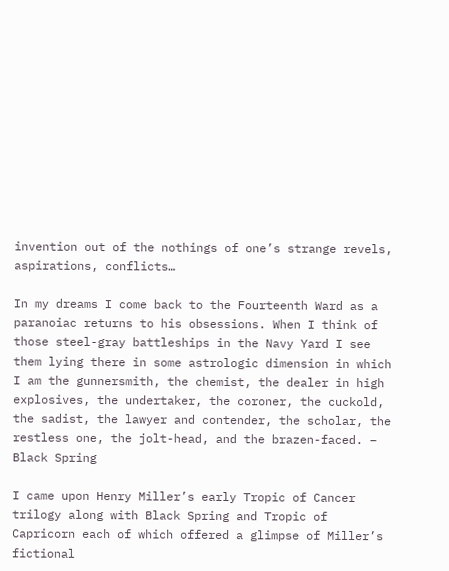invention out of the nothings of one’s strange revels, aspirations, conflicts…

In my dreams I come back to the Fourteenth Ward as a paranoiac returns to his obsessions. When I think of those steel-gray battleships in the Navy Yard I see them lying there in some astrologic dimension in which I am the gunnersmith, the chemist, the dealer in high explosives, the undertaker, the coroner, the cuckold, the sadist, the lawyer and contender, the scholar, the restless one, the jolt-head, and the brazen-faced. – Black Spring

I came upon Henry Miller’s early Tropic of Cancer trilogy along with Black Spring and Tropic of Capricorn each of which offered a glimpse of Miller’s fictional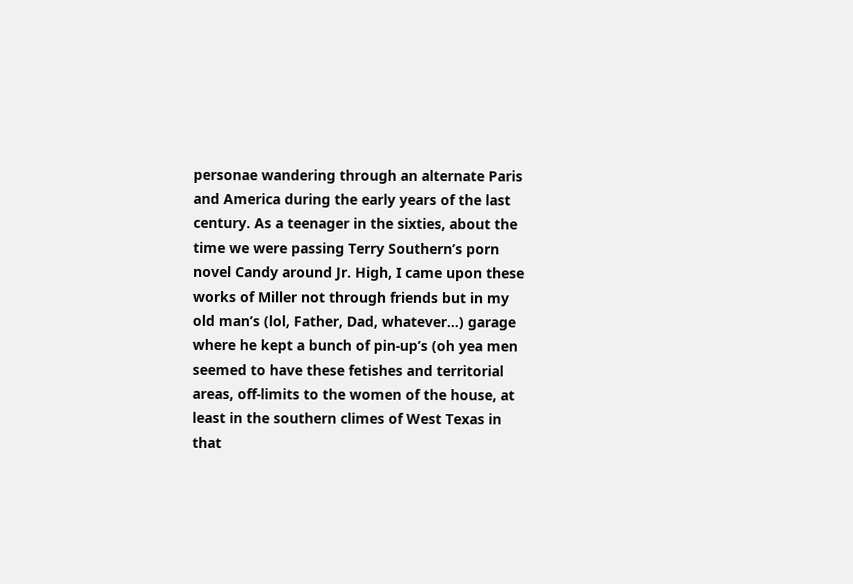personae wandering through an alternate Paris and America during the early years of the last century. As a teenager in the sixties, about the time we were passing Terry Southern’s porn novel Candy around Jr. High, I came upon these works of Miller not through friends but in my old man’s (lol, Father, Dad, whatever…) garage where he kept a bunch of pin-up’s (oh yea men seemed to have these fetishes and territorial areas, off-limits to the women of the house, at least in the southern climes of West Texas in that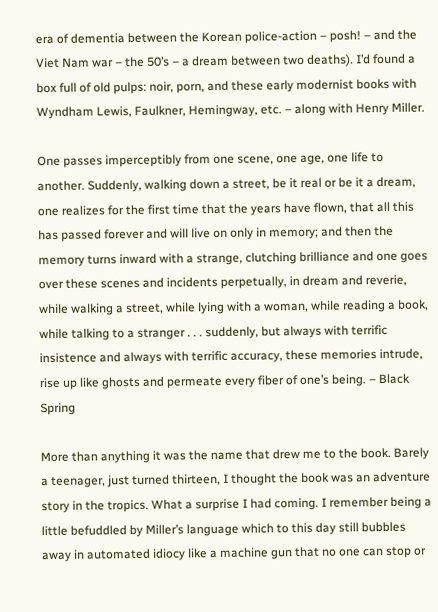era of dementia between the Korean police-action – posh! – and the Viet Nam war – the 50’s – a dream between two deaths). I’d found a box full of old pulps: noir, porn, and these early modernist books with Wyndham Lewis, Faulkner, Hemingway, etc. – along with Henry Miller.

One passes imperceptibly from one scene, one age, one life to another. Suddenly, walking down a street, be it real or be it a dream, one realizes for the first time that the years have flown, that all this has passed forever and will live on only in memory; and then the memory turns inward with a strange, clutching brilliance and one goes over these scenes and incidents perpetually, in dream and reverie, while walking a street, while lying with a woman, while reading a book, while talking to a stranger . . . suddenly, but always with terrific insistence and always with terrific accuracy, these memories intrude, rise up like ghosts and permeate every fiber of one’s being. – Black Spring

More than anything it was the name that drew me to the book. Barely a teenager, just turned thirteen, I thought the book was an adventure story in the tropics. What a surprise I had coming. I remember being a little befuddled by Miller’s language which to this day still bubbles away in automated idiocy like a machine gun that no one can stop or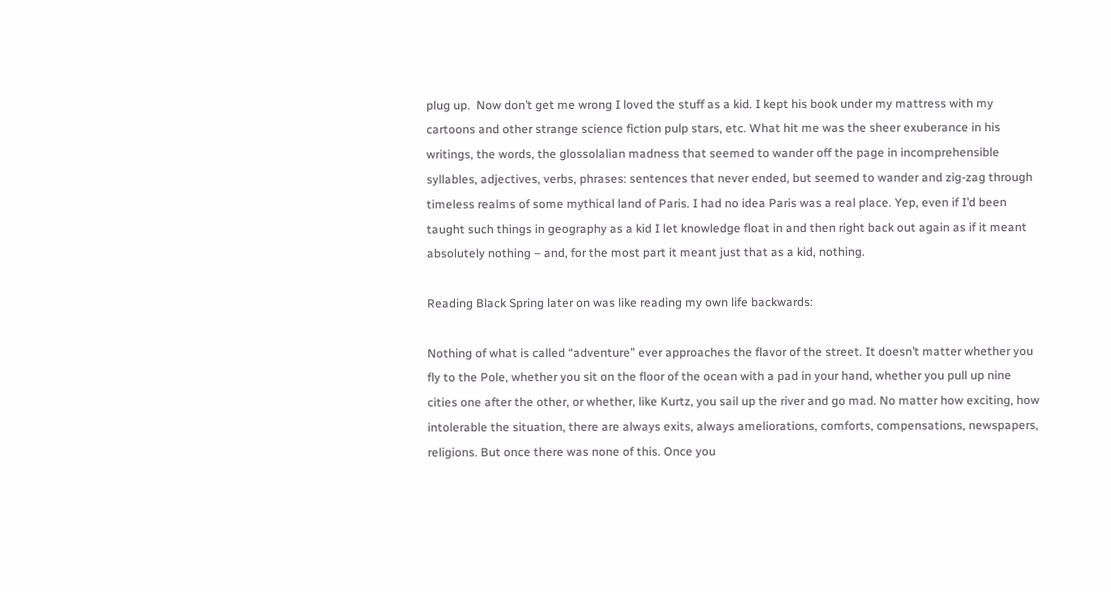plug up.  Now don’t get me wrong I loved the stuff as a kid. I kept his book under my mattress with my cartoons and other strange science fiction pulp stars, etc. What hit me was the sheer exuberance in his writings, the words, the glossolalian madness that seemed to wander off the page in incomprehensible syllables, adjectives, verbs, phrases: sentences that never ended, but seemed to wander and zig-zag through timeless realms of some mythical land of Paris. I had no idea Paris was a real place. Yep, even if I’d been taught such things in geography as a kid I let knowledge float in and then right back out again as if it meant absolutely nothing – and, for the most part it meant just that as a kid, nothing.

Reading Black Spring later on was like reading my own life backwards:

Nothing of what is called “adventure” ever approaches the flavor of the street. It doesn’t matter whether you fly to the Pole, whether you sit on the floor of the ocean with a pad in your hand, whether you pull up nine cities one after the other, or whether, like Kurtz, you sail up the river and go mad. No matter how exciting, how intolerable the situation, there are always exits, always ameliorations, comforts, compensations, newspapers, religions. But once there was none of this. Once you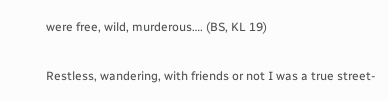were free, wild, murderous…. (BS, KL 19)

Restless, wandering, with friends or not I was a true street-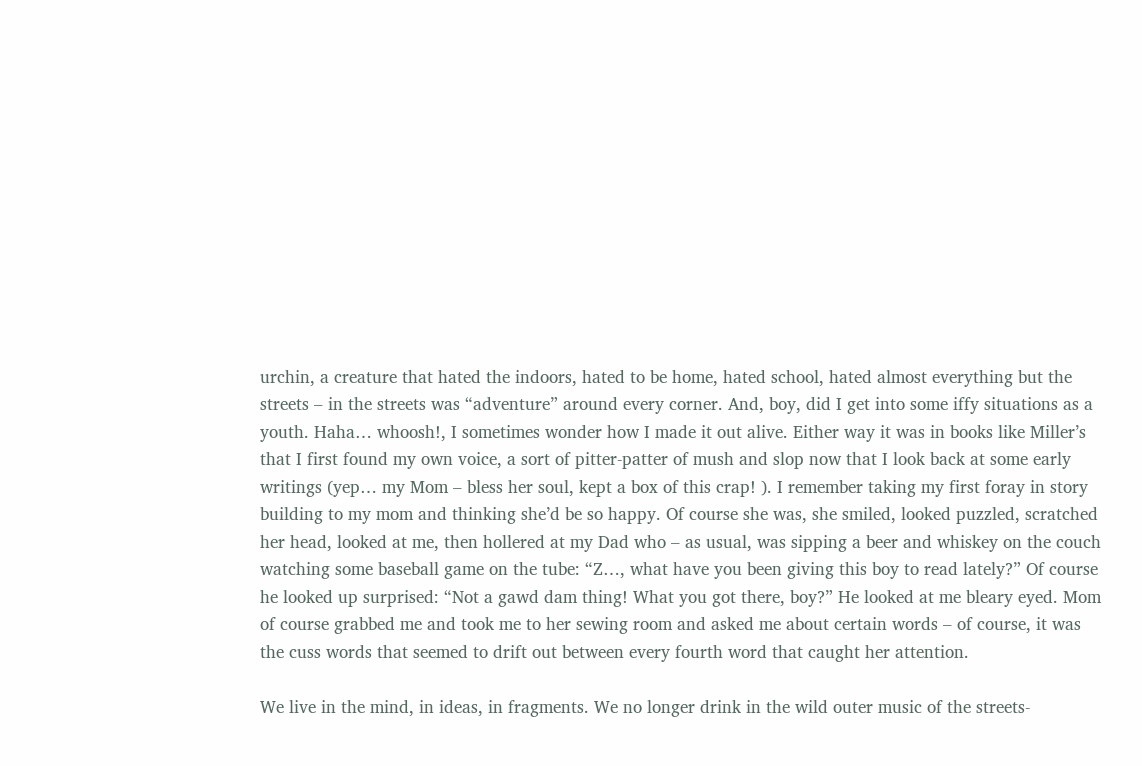urchin, a creature that hated the indoors, hated to be home, hated school, hated almost everything but the streets – in the streets was “adventure” around every corner. And, boy, did I get into some iffy situations as a youth. Haha… whoosh!, I sometimes wonder how I made it out alive. Either way it was in books like Miller’s that I first found my own voice, a sort of pitter-patter of mush and slop now that I look back at some early writings (yep… my Mom – bless her soul, kept a box of this crap! ). I remember taking my first foray in story building to my mom and thinking she’d be so happy. Of course she was, she smiled, looked puzzled, scratched her head, looked at me, then hollered at my Dad who – as usual, was sipping a beer and whiskey on the couch watching some baseball game on the tube: “Z…, what have you been giving this boy to read lately?” Of course he looked up surprised: “Not a gawd dam thing! What you got there, boy?” He looked at me bleary eyed. Mom of course grabbed me and took me to her sewing room and asked me about certain words – of course, it was the cuss words that seemed to drift out between every fourth word that caught her attention.

We live in the mind, in ideas, in fragments. We no longer drink in the wild outer music of the streets-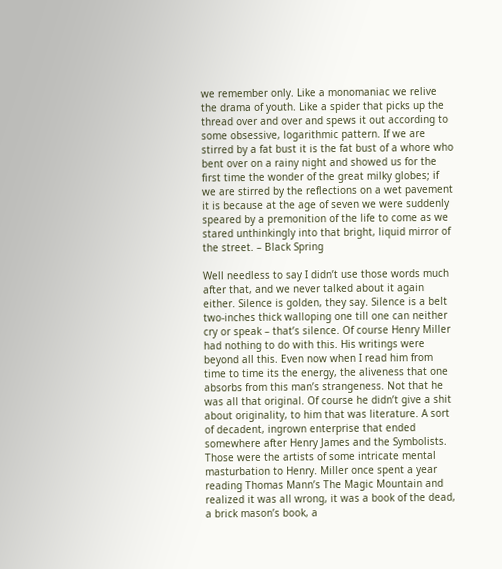we remember only. Like a monomaniac we relive the drama of youth. Like a spider that picks up the thread over and over and spews it out according to some obsessive, logarithmic pattern. If we are stirred by a fat bust it is the fat bust of a whore who bent over on a rainy night and showed us for the first time the wonder of the great milky globes; if we are stirred by the reflections on a wet pavement it is because at the age of seven we were suddenly speared by a premonition of the life to come as we stared unthinkingly into that bright, liquid mirror of the street. – Black Spring

Well needless to say I didn’t use those words much after that, and we never talked about it again either. Silence is golden, they say. Silence is a belt two-inches thick walloping one till one can neither cry or speak – that’s silence. Of course Henry Miller had nothing to do with this. His writings were beyond all this. Even now when I read him from time to time its the energy, the aliveness that one absorbs from this man’s strangeness. Not that he was all that original. Of course he didn’t give a shit about originality, to him that was literature. A sort of decadent, ingrown enterprise that ended somewhere after Henry James and the Symbolists. Those were the artists of some intricate mental masturbation to Henry. Miller once spent a year reading Thomas Mann’s The Magic Mountain and realized it was all wrong, it was a book of the dead, a brick mason’s book, a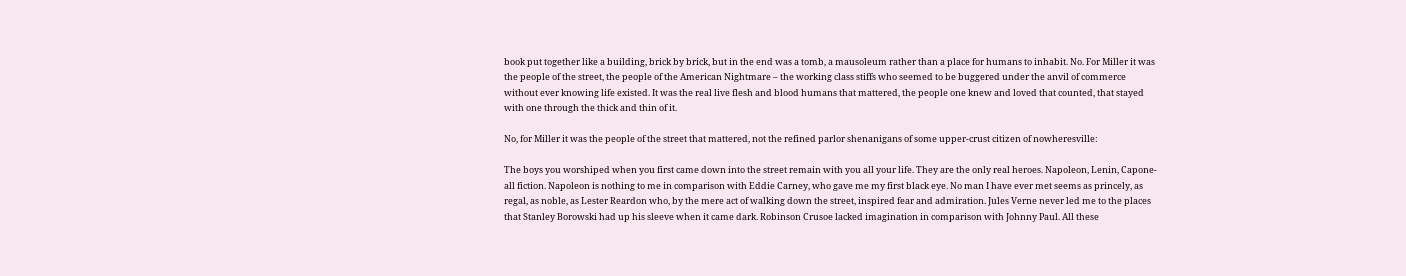book put together like a building, brick by brick, but in the end was a tomb, a mausoleum rather than a place for humans to inhabit. No. For Miller it was the people of the street, the people of the American Nightmare – the working class stiffs who seemed to be buggered under the anvil of commerce without ever knowing life existed. It was the real live flesh and blood humans that mattered, the people one knew and loved that counted, that stayed with one through the thick and thin of it.

No, for Miller it was the people of the street that mattered, not the refined parlor shenanigans of some upper-crust citizen of nowheresville:

The boys you worshiped when you first came down into the street remain with you all your life. They are the only real heroes. Napoleon, Lenin, Capone-all fiction. Napoleon is nothing to me in comparison with Eddie Carney, who gave me my first black eye. No man I have ever met seems as princely, as regal, as noble, as Lester Reardon who, by the mere act of walking down the street, inspired fear and admiration. Jules Verne never led me to the places that Stanley Borowski had up his sleeve when it came dark. Robinson Crusoe lacked imagination in comparison with Johnny Paul. All these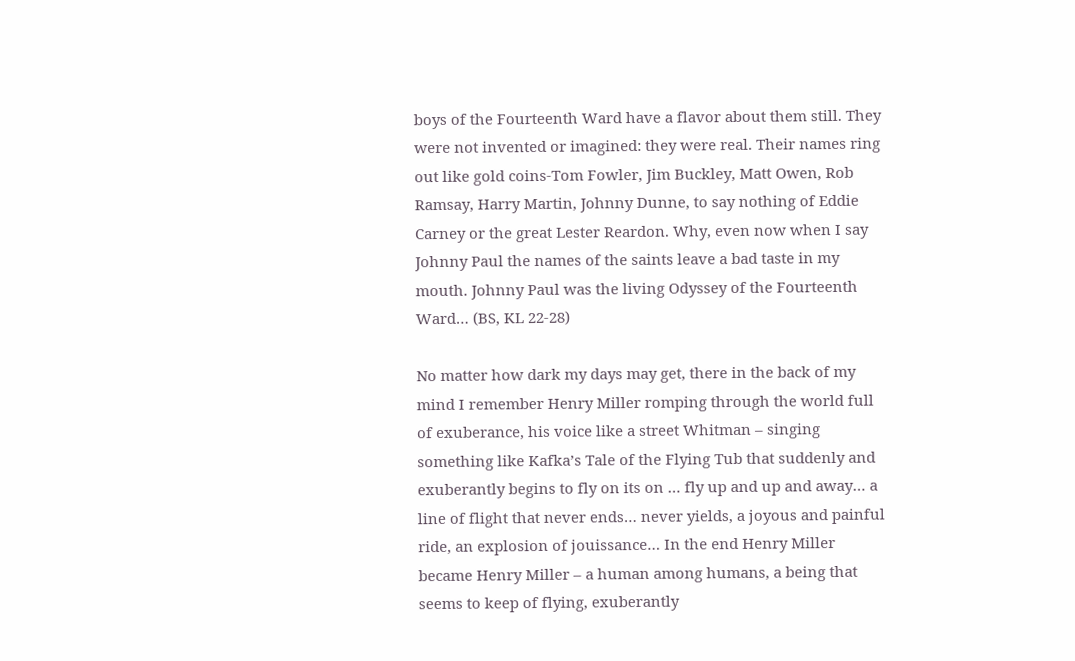boys of the Fourteenth Ward have a flavor about them still. They were not invented or imagined: they were real. Their names ring out like gold coins-Tom Fowler, Jim Buckley, Matt Owen, Rob Ramsay, Harry Martin, Johnny Dunne, to say nothing of Eddie Carney or the great Lester Reardon. Why, even now when I say Johnny Paul the names of the saints leave a bad taste in my mouth. Johnny Paul was the living Odyssey of the Fourteenth Ward… (BS, KL 22-28)

No matter how dark my days may get, there in the back of my mind I remember Henry Miller romping through the world full of exuberance, his voice like a street Whitman – singing something like Kafka’s Tale of the Flying Tub that suddenly and exuberantly begins to fly on its on … fly up and up and away… a line of flight that never ends… never yields, a joyous and painful ride, an explosion of jouissance… In the end Henry Miller became Henry Miller – a human among humans, a being that seems to keep of flying, exuberantly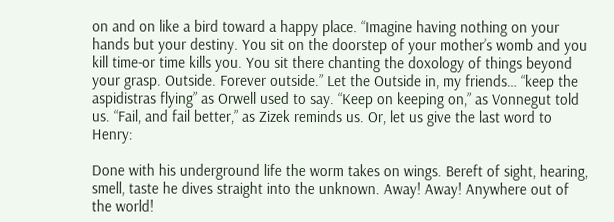on and on like a bird toward a happy place. “Imagine having nothing on your hands but your destiny. You sit on the doorstep of your mother’s womb and you kill time-or time kills you. You sit there chanting the doxology of things beyond your grasp. Outside. Forever outside.” Let the Outside in, my friends… “keep the aspidistras flying” as Orwell used to say. “Keep on keeping on,” as Vonnegut told us. “Fail, and fail better,” as Zizek reminds us. Or, let us give the last word to Henry:

Done with his underground life the worm takes on wings. Bereft of sight, hearing, smell, taste he dives straight into the unknown. Away! Away! Anywhere out of the world!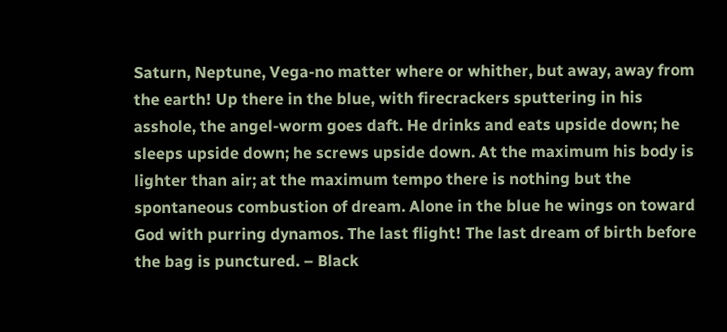Saturn, Neptune, Vega-no matter where or whither, but away, away from the earth! Up there in the blue, with firecrackers sputtering in his asshole, the angel-worm goes daft. He drinks and eats upside down; he sleeps upside down; he screws upside down. At the maximum his body is lighter than air; at the maximum tempo there is nothing but the spontaneous combustion of dream. Alone in the blue he wings on toward God with purring dynamos. The last flight! The last dream of birth before the bag is punctured. – Black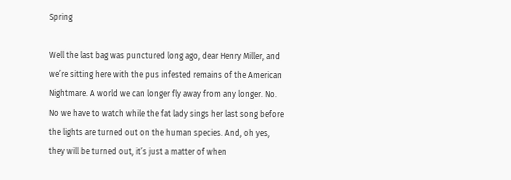Spring

Well the last bag was punctured long ago, dear Henry Miller, and we’re sitting here with the pus infested remains of the American Nightmare. A world we can longer fly away from any longer. No. No we have to watch while the fat lady sings her last song before the lights are turned out on the human species. And, oh yes, they will be turned out, it’s just a matter of when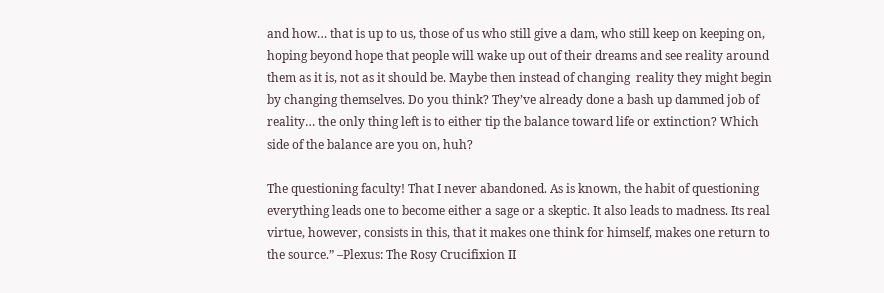and how… that is up to us, those of us who still give a dam, who still keep on keeping on, hoping beyond hope that people will wake up out of their dreams and see reality around them as it is, not as it should be. Maybe then instead of changing  reality they might begin by changing themselves. Do you think? They’ve already done a bash up dammed job of reality… the only thing left is to either tip the balance toward life or extinction? Which side of the balance are you on, huh?

The questioning faculty! That I never abandoned. As is known, the habit of questioning everything leads one to become either a sage or a skeptic. It also leads to madness. Its real virtue, however, consists in this, that it makes one think for himself, makes one return to the source.” –Plexus: The Rosy Crucifixion II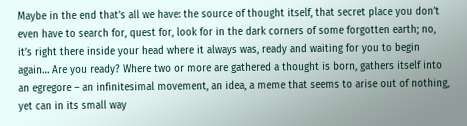Maybe in the end that’s all we have: the source of thought itself, that secret place you don’t even have to search for, quest for, look for in the dark corners of some forgotten earth; no, it’s right there inside your head where it always was, ready and waiting for you to begin again… Are you ready? Where two or more are gathered a thought is born, gathers itself into an egregore – an infinitesimal movement, an idea, a meme that seems to arise out of nothing, yet can in its small way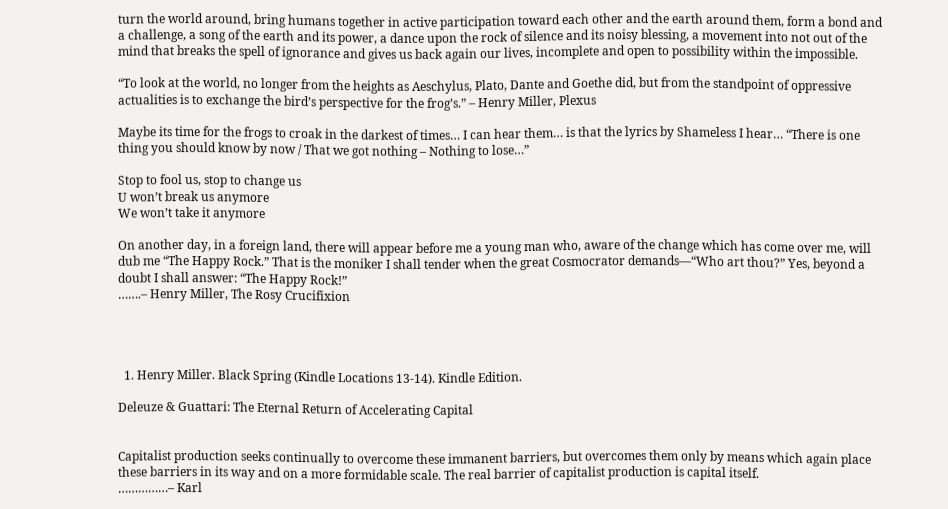turn the world around, bring humans together in active participation toward each other and the earth around them, form a bond and a challenge, a song of the earth and its power, a dance upon the rock of silence and its noisy blessing, a movement into not out of the mind that breaks the spell of ignorance and gives us back again our lives, incomplete and open to possibility within the impossible.

“To look at the world, no longer from the heights as Aeschylus, Plato, Dante and Goethe did, but from the standpoint of oppressive actualities is to exchange the bird’s perspective for the frog’s.” – Henry Miller, Plexus

Maybe its time for the frogs to croak in the darkest of times… I can hear them… is that the lyrics by Shameless I hear… “There is one thing you should know by now / That we got nothing – Nothing to lose…”

Stop to fool us, stop to change us
U won’t break us anymore
We won’t take it anymore

On another day, in a foreign land, there will appear before me a young man who, aware of the change which has come over me, will dub me “The Happy Rock.” That is the moniker I shall tender when the great Cosmocrator demands—“Who art thou?” Yes, beyond a doubt I shall answer: “The Happy Rock!”
…….– Henry Miller, The Rosy Crucifixion




  1. Henry Miller. Black Spring (Kindle Locations 13-14). Kindle Edition.

Deleuze & Guattari: The Eternal Return of Accelerating Capital


Capitalist production seeks continually to overcome these immanent barriers, but overcomes them only by means which again place these barriers in its way and on a more formidable scale. The real barrier of capitalist production is capital itself.
……………– Karl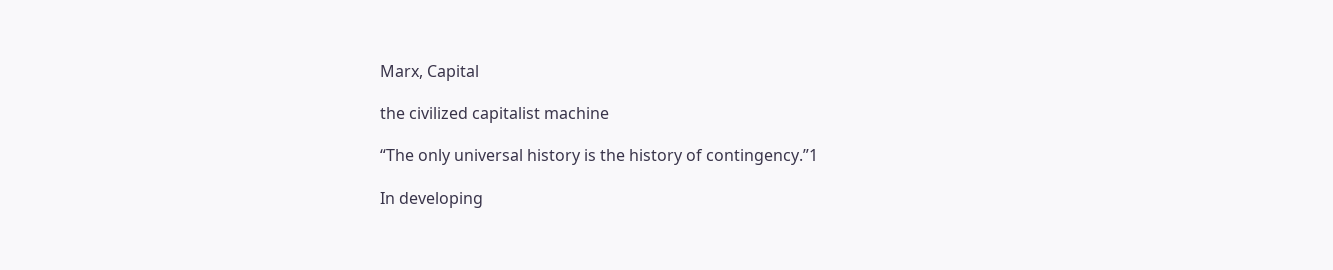Marx, Capital

the civilized capitalist machine

“The only universal history is the history of contingency.”1

In developing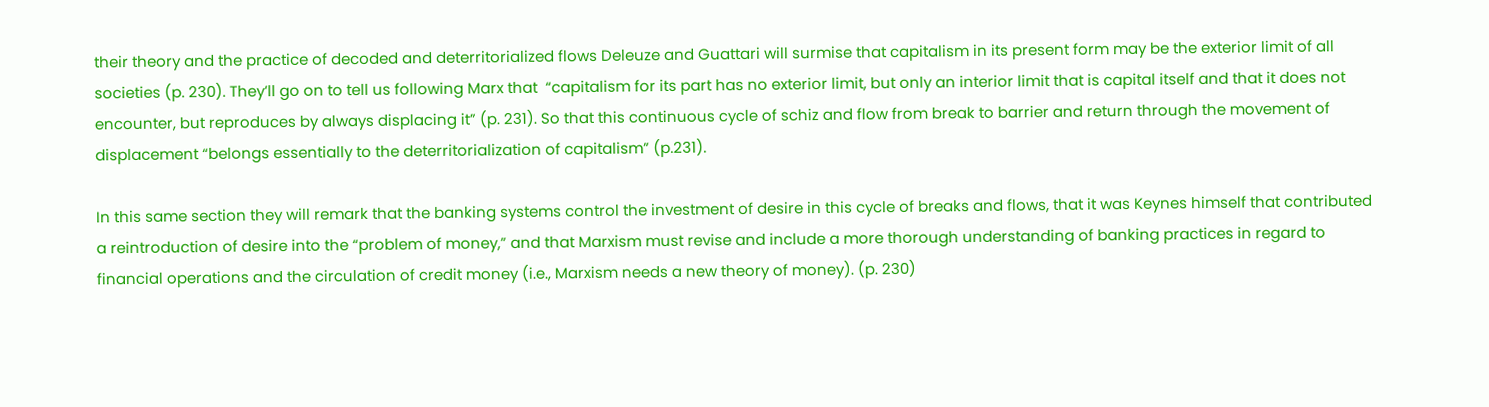their theory and the practice of decoded and deterritorialized flows Deleuze and Guattari will surmise that capitalism in its present form may be the exterior limit of all societies (p. 230). They’ll go on to tell us following Marx that  “capitalism for its part has no exterior limit, but only an interior limit that is capital itself and that it does not encounter, but reproduces by always displacing it” (p. 231). So that this continuous cycle of schiz and flow from break to barrier and return through the movement of displacement “belongs essentially to the deterritorialization of capitalism” (p.231).

In this same section they will remark that the banking systems control the investment of desire in this cycle of breaks and flows, that it was Keynes himself that contributed a reintroduction of desire into the “problem of money,” and that Marxism must revise and include a more thorough understanding of banking practices in regard to financial operations and the circulation of credit money (i.e., Marxism needs a new theory of money). (p. 230)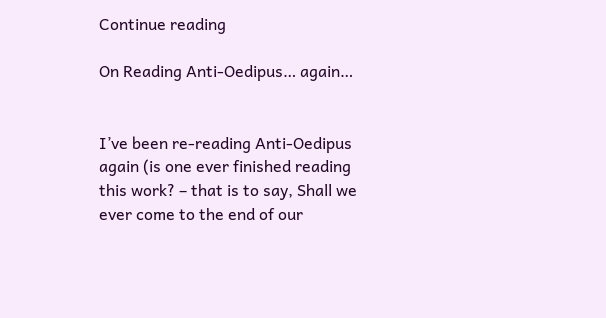Continue reading

On Reading Anti-Oedipus… again…


I’ve been re-reading Anti-Oedipus again (is one ever finished reading this work? – that is to say, Shall we ever come to the end of our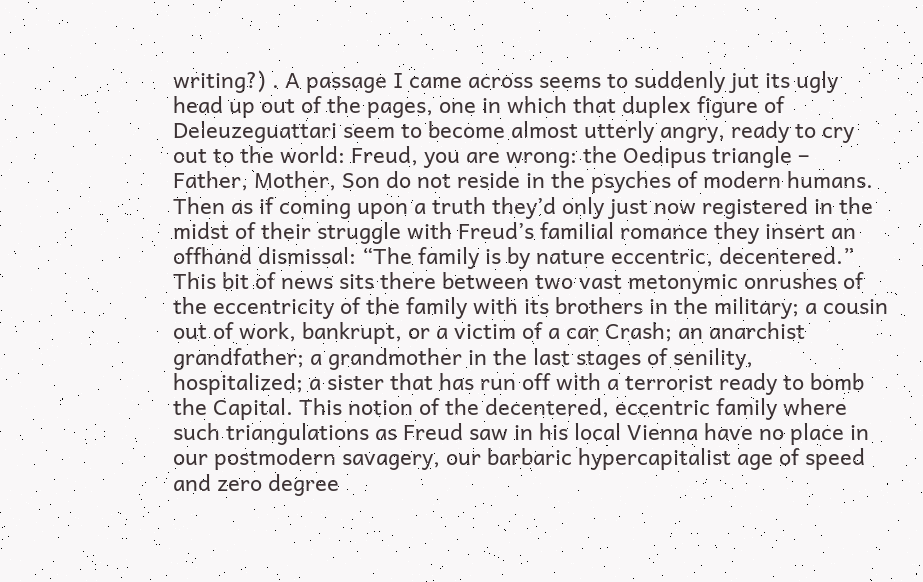writing?) . A passage I came across seems to suddenly jut its ugly head up out of the pages, one in which that duplex figure of Deleuzeguattari seem to become almost utterly angry, ready to cry out to the world: Freud, you are wrong: the Oedipus triangle – Father, Mother, Son do not reside in the psyches of modern humans. Then as if coming upon a truth they’d only just now registered in the midst of their struggle with Freud’s familial romance they insert an offhand dismissal: “The family is by nature eccentric, decentered.” This bit of news sits there between two vast metonymic onrushes of the eccentricity of the family with its brothers in the military; a cousin out of work, bankrupt, or a victim of a car Crash; an anarchist grandfather; a grandmother in the last stages of senility, hospitalized; a sister that has run off with a terrorist ready to bomb the Capital. This notion of the decentered, eccentric family where such triangulations as Freud saw in his local Vienna have no place in our postmodern savagery, our barbaric hypercapitalist age of speed and zero degree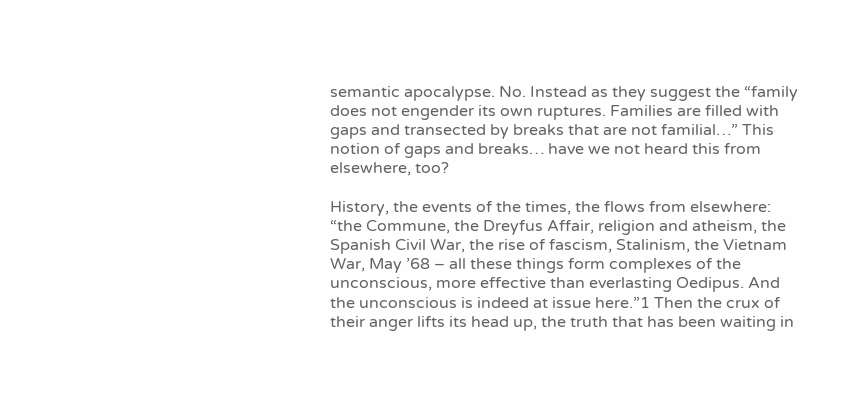semantic apocalypse. No. Instead as they suggest the “family does not engender its own ruptures. Families are filled with gaps and transected by breaks that are not familial…” This notion of gaps and breaks… have we not heard this from elsewhere, too?

History, the events of the times, the flows from elsewhere: “the Commune, the Dreyfus Affair, religion and atheism, the Spanish Civil War, the rise of fascism, Stalinism, the Vietnam War, May ’68 – all these things form complexes of the unconscious, more effective than everlasting Oedipus. And the unconscious is indeed at issue here.”1 Then the crux of their anger lifts its head up, the truth that has been waiting in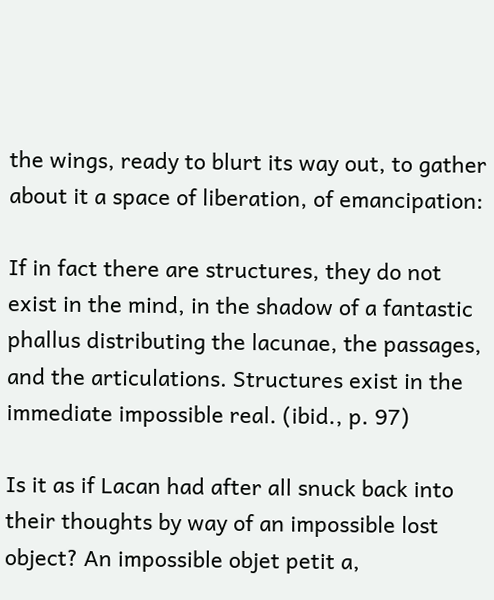the wings, ready to blurt its way out, to gather about it a space of liberation, of emancipation:

If in fact there are structures, they do not exist in the mind, in the shadow of a fantastic phallus distributing the lacunae, the passages, and the articulations. Structures exist in the immediate impossible real. (ibid., p. 97)

Is it as if Lacan had after all snuck back into their thoughts by way of an impossible lost object? An impossible objet petit a,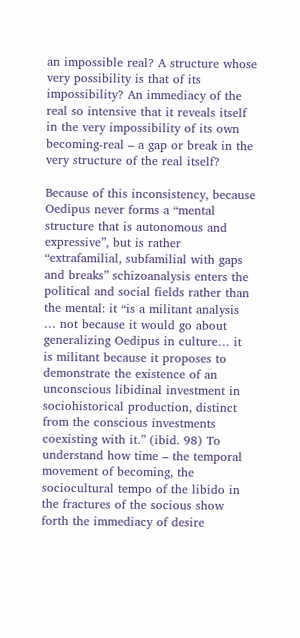an impossible real? A structure whose very possibility is that of its impossibility? An immediacy of the real so intensive that it reveals itself in the very impossibility of its own becoming-real – a gap or break in the very structure of the real itself?

Because of this inconsistency, because Oedipus never forms a “mental structure that is autonomous and expressive”, but is rather “extrafamilial, subfamilial with gaps and breaks” schizoanalysis enters the political and social fields rather than the mental: it “is a militant analysis … not because it would go about generalizing Oedipus in culture… it is militant because it proposes to demonstrate the existence of an unconscious libidinal investment in sociohistorical production, distinct from the conscious investments coexisting with it.” (ibid. 98) To understand how time – the temporal movement of becoming, the sociocultural tempo of the libido in the fractures of the socious show forth the immediacy of desire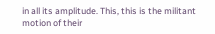in all its amplitude. This, this is the militant motion of their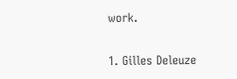work.

1. Gilles Deleuze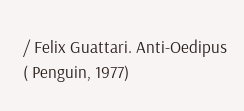/ Felix Guattari. Anti-Oedipus ( Penguin, 1977)